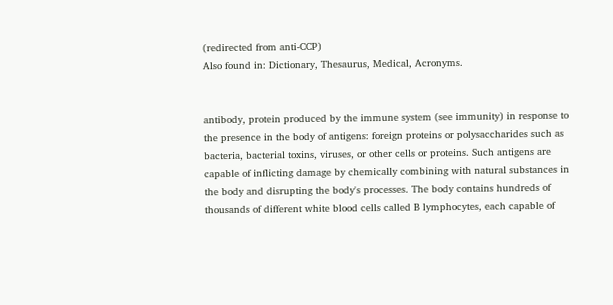(redirected from anti-CCP)
Also found in: Dictionary, Thesaurus, Medical, Acronyms.


antibody, protein produced by the immune system (see immunity) in response to the presence in the body of antigens: foreign proteins or polysaccharides such as bacteria, bacterial toxins, viruses, or other cells or proteins. Such antigens are capable of inflicting damage by chemically combining with natural substances in the body and disrupting the body's processes. The body contains hundreds of thousands of different white blood cells called B lymphocytes, each capable of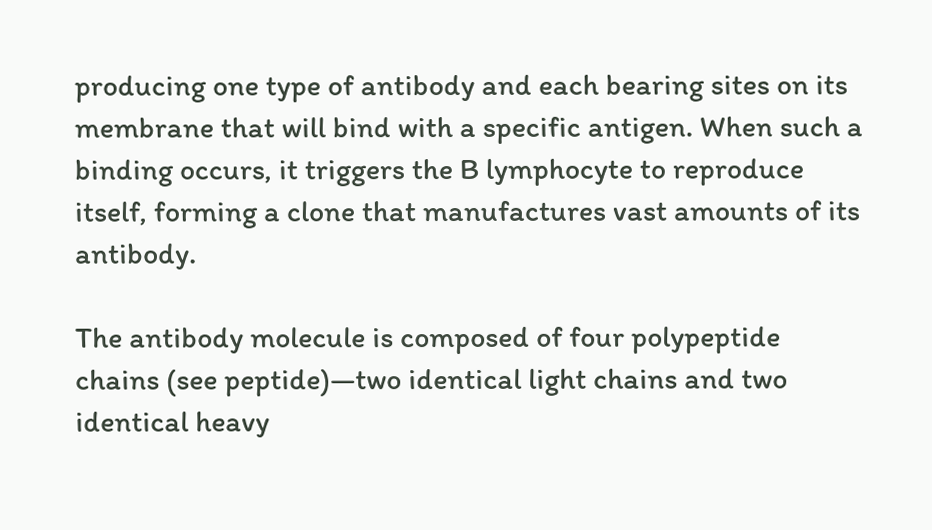producing one type of antibody and each bearing sites on its membrane that will bind with a specific antigen. When such a binding occurs, it triggers the B lymphocyte to reproduce itself, forming a clone that manufactures vast amounts of its antibody.

The antibody molecule is composed of four polypeptide chains (see peptide)—two identical light chains and two identical heavy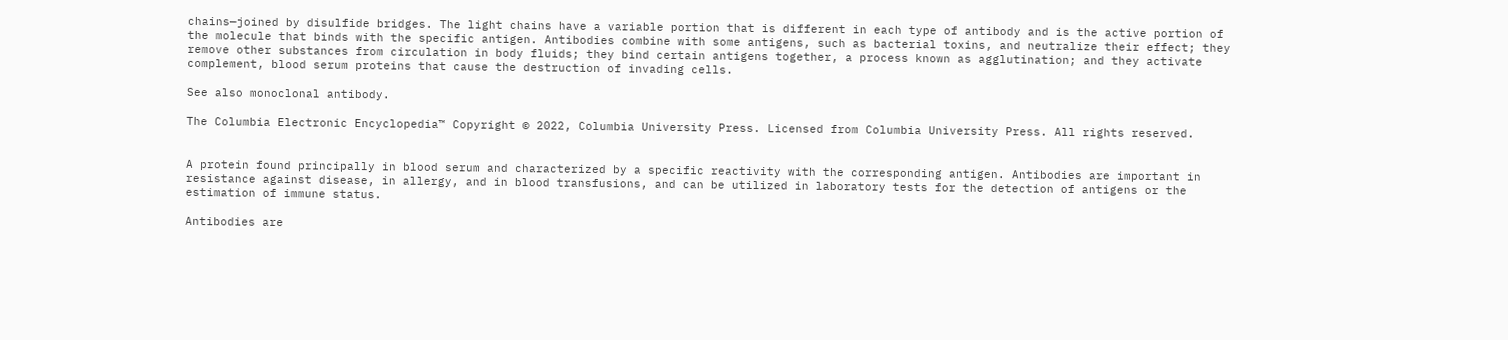chains—joined by disulfide bridges. The light chains have a variable portion that is different in each type of antibody and is the active portion of the molecule that binds with the specific antigen. Antibodies combine with some antigens, such as bacterial toxins, and neutralize their effect; they remove other substances from circulation in body fluids; they bind certain antigens together, a process known as agglutination; and they activate complement, blood serum proteins that cause the destruction of invading cells.

See also monoclonal antibody.

The Columbia Electronic Encyclopedia™ Copyright © 2022, Columbia University Press. Licensed from Columbia University Press. All rights reserved.


A protein found principally in blood serum and characterized by a specific reactivity with the corresponding antigen. Antibodies are important in resistance against disease, in allergy, and in blood transfusions, and can be utilized in laboratory tests for the detection of antigens or the estimation of immune status.

Antibodies are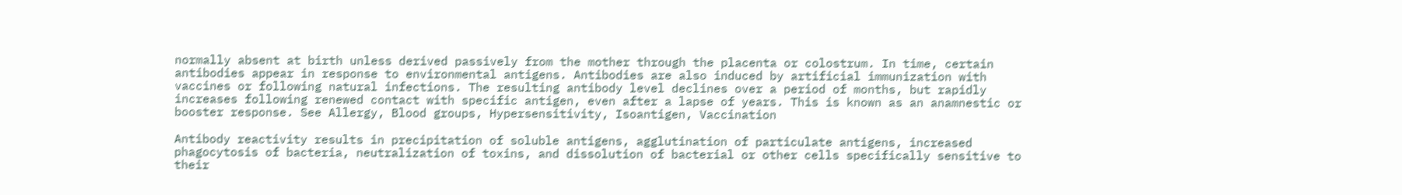normally absent at birth unless derived passively from the mother through the placenta or colostrum. In time, certain antibodies appear in response to environmental antigens. Antibodies are also induced by artificial immunization with vaccines or following natural infections. The resulting antibody level declines over a period of months, but rapidly increases following renewed contact with specific antigen, even after a lapse of years. This is known as an anamnestic or booster response. See Allergy, Blood groups, Hypersensitivity, Isoantigen, Vaccination

Antibody reactivity results in precipitation of soluble antigens, agglutination of particulate antigens, increased phagocytosis of bacteria, neutralization of toxins, and dissolution of bacterial or other cells specifically sensitive to their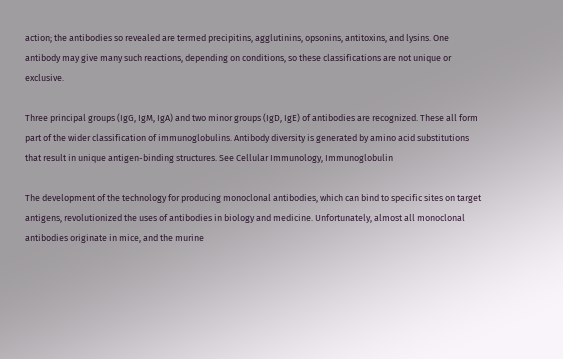action; the antibodies so revealed are termed precipitins, agglutinins, opsonins, antitoxins, and lysins. One antibody may give many such reactions, depending on conditions, so these classifications are not unique or exclusive.

Three principal groups (IgG, IgM, IgA) and two minor groups (IgD, IgE) of antibodies are recognized. These all form part of the wider classification of immunoglobulins. Antibody diversity is generated by amino acid substitutions that result in unique antigen-binding structures. See Cellular Immunology, Immunoglobulin

The development of the technology for producing monoclonal antibodies, which can bind to specific sites on target antigens, revolutionized the uses of antibodies in biology and medicine. Unfortunately, almost all monoclonal antibodies originate in mice, and the murine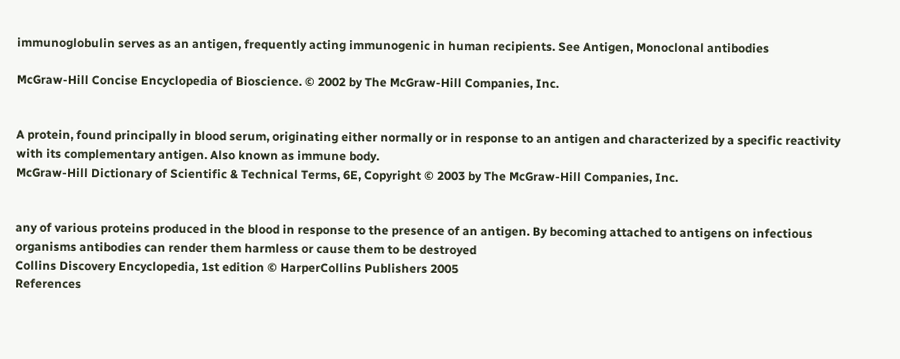immunoglobulin serves as an antigen, frequently acting immunogenic in human recipients. See Antigen, Monoclonal antibodies

McGraw-Hill Concise Encyclopedia of Bioscience. © 2002 by The McGraw-Hill Companies, Inc.


A protein, found principally in blood serum, originating either normally or in response to an antigen and characterized by a specific reactivity with its complementary antigen. Also known as immune body.
McGraw-Hill Dictionary of Scientific & Technical Terms, 6E, Copyright © 2003 by The McGraw-Hill Companies, Inc.


any of various proteins produced in the blood in response to the presence of an antigen. By becoming attached to antigens on infectious organisms antibodies can render them harmless or cause them to be destroyed
Collins Discovery Encyclopedia, 1st edition © HarperCollins Publishers 2005
References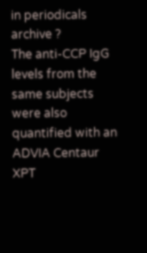in periodicals archive ?
The anti-CCP IgG levels from the same subjects were also quantified with an ADVIA Centaur XPT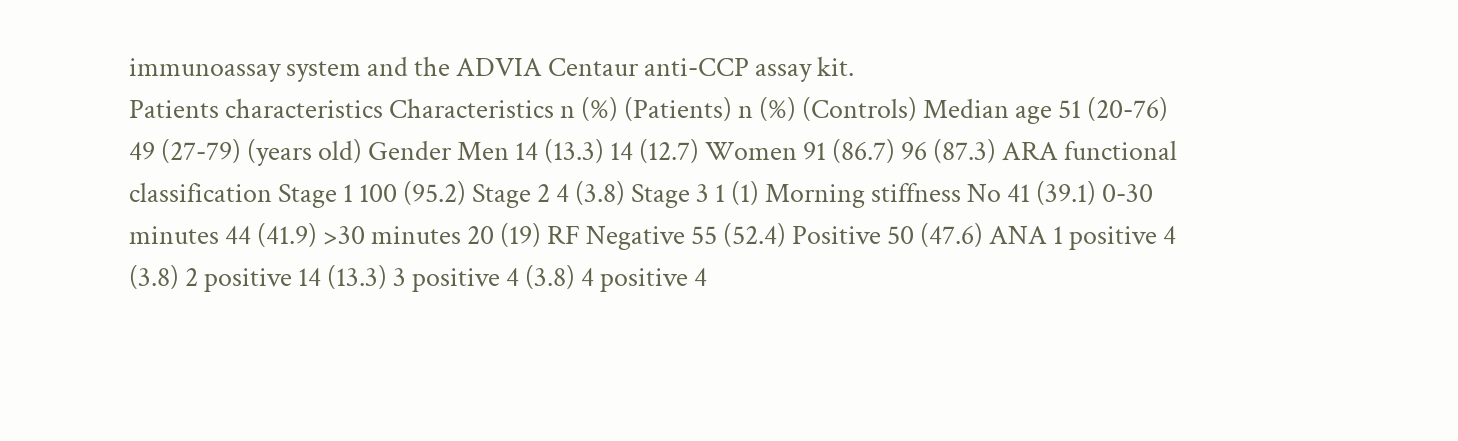immunoassay system and the ADVIA Centaur anti-CCP assay kit.
Patients characteristics Characteristics n (%) (Patients) n (%) (Controls) Median age 51 (20-76) 49 (27-79) (years old) Gender Men 14 (13.3) 14 (12.7) Women 91 (86.7) 96 (87.3) ARA functional classification Stage 1 100 (95.2) Stage 2 4 (3.8) Stage 3 1 (1) Morning stiffness No 41 (39.1) 0-30 minutes 44 (41.9) >30 minutes 20 (19) RF Negative 55 (52.4) Positive 50 (47.6) ANA 1 positive 4 (3.8) 2 positive 14 (13.3) 3 positive 4 (3.8) 4 positive 4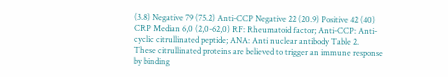(3.8) Negative 79 (75.2) Anti-CCP Negative 22 (20.9) Positive 42 (40) CRP Median 6,0 (2,0-62,0) RF: Rheumatoid factor; Anti-CCP: Anti-cyclic citrullinated peptide; ANA: Anti nuclear antibody Table 2.
These citrullinated proteins are believed to trigger an immune response by binding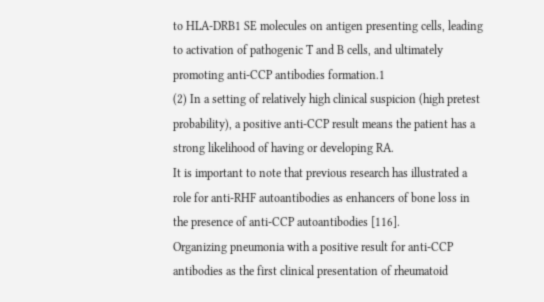to HLA-DRB1 SE molecules on antigen presenting cells, leading to activation of pathogenic T and B cells, and ultimately promoting anti-CCP antibodies formation.1
(2) In a setting of relatively high clinical suspicion (high pretest probability), a positive anti-CCP result means the patient has a strong likelihood of having or developing RA.
It is important to note that previous research has illustrated a role for anti-RHF autoantibodies as enhancers of bone loss in the presence of anti-CCP autoantibodies [116].
Organizing pneumonia with a positive result for anti-CCP antibodies as the first clinical presentation of rheumatoid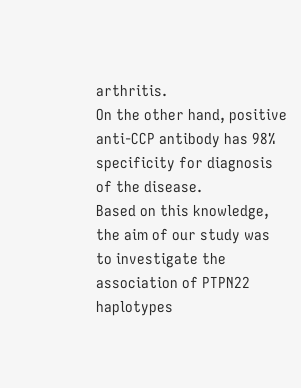arthritis.
On the other hand, positive anti-CCP antibody has 98% specificity for diagnosis of the disease.
Based on this knowledge, the aim of our study was to investigate the association of PTPN22 haplotypes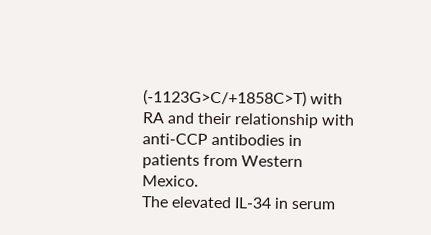(-1123G>C/+1858C>T) with RA and their relationship with anti-CCP antibodies in patients from Western Mexico.
The elevated IL-34 in serum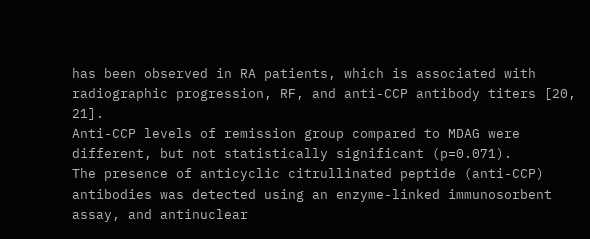has been observed in RA patients, which is associated with radiographic progression, RF, and anti-CCP antibody titers [20, 21].
Anti-CCP levels of remission group compared to MDAG were different, but not statistically significant (p=0.071).
The presence of anticyclic citrullinated peptide (anti-CCP) antibodies was detected using an enzyme-linked immunosorbent assay, and antinuclear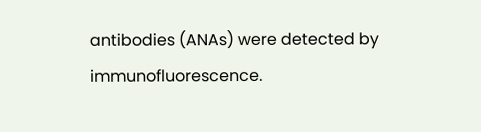antibodies (ANAs) were detected by immunofluorescence.